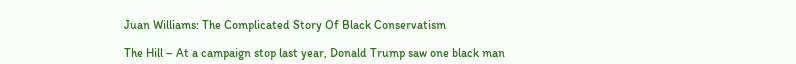Juan Williams: The Complicated Story Of Black Conservatism

The Hill – At a campaign stop last year, Donald Trump saw one black man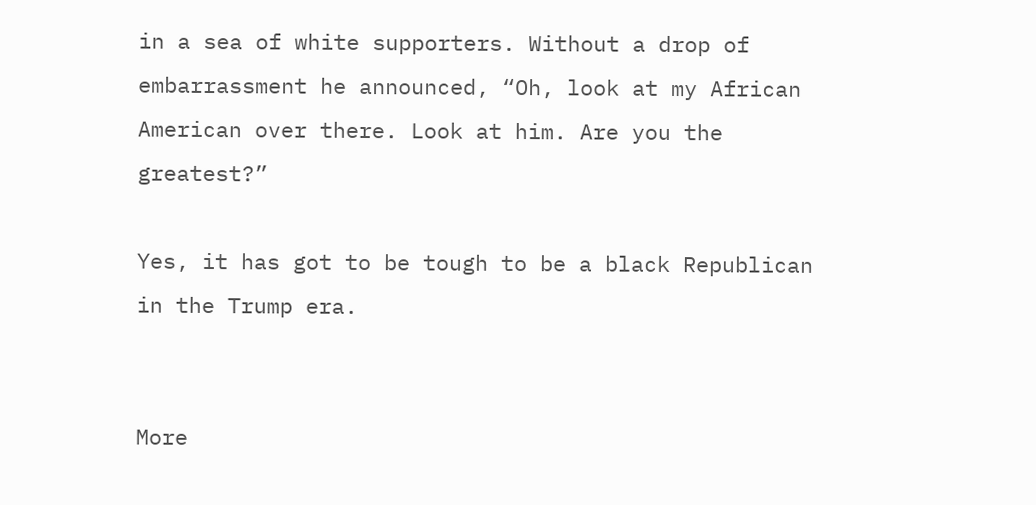in a sea of white supporters. Without a drop of embarrassment he announced, “Oh, look at my African American over there. Look at him. Are you the greatest?”

Yes, it has got to be tough to be a black Republican in the Trump era.


More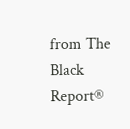from The Black Report®